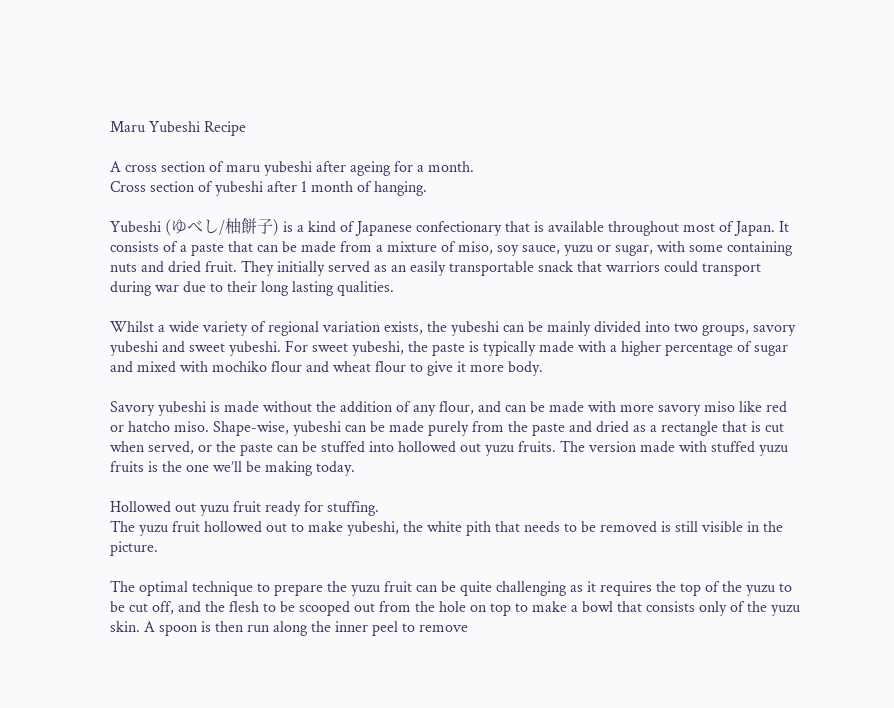Maru Yubeshi Recipe

A cross section of maru yubeshi after ageing for a month.
Cross section of yubeshi after 1 month of hanging.

Yubeshi (ゆべし/柚餅子) is a kind of Japanese confectionary that is available throughout most of Japan. It consists of a paste that can be made from a mixture of miso, soy sauce, yuzu or sugar, with some containing nuts and dried fruit. They initially served as an easily transportable snack that warriors could transport during war due to their long lasting qualities.

Whilst a wide variety of regional variation exists, the yubeshi can be mainly divided into two groups, savory yubeshi and sweet yubeshi. For sweet yubeshi, the paste is typically made with a higher percentage of sugar and mixed with mochiko flour and wheat flour to give it more body.

Savory yubeshi is made without the addition of any flour, and can be made with more savory miso like red or hatcho miso. Shape-wise, yubeshi can be made purely from the paste and dried as a rectangle that is cut when served, or the paste can be stuffed into hollowed out yuzu fruits. The version made with stuffed yuzu fruits is the one we’ll be making today.

Hollowed out yuzu fruit ready for stuffing.
The yuzu fruit hollowed out to make yubeshi, the white pith that needs to be removed is still visible in the picture.

The optimal technique to prepare the yuzu fruit can be quite challenging as it requires the top of the yuzu to be cut off, and the flesh to be scooped out from the hole on top to make a bowl that consists only of the yuzu skin. A spoon is then run along the inner peel to remove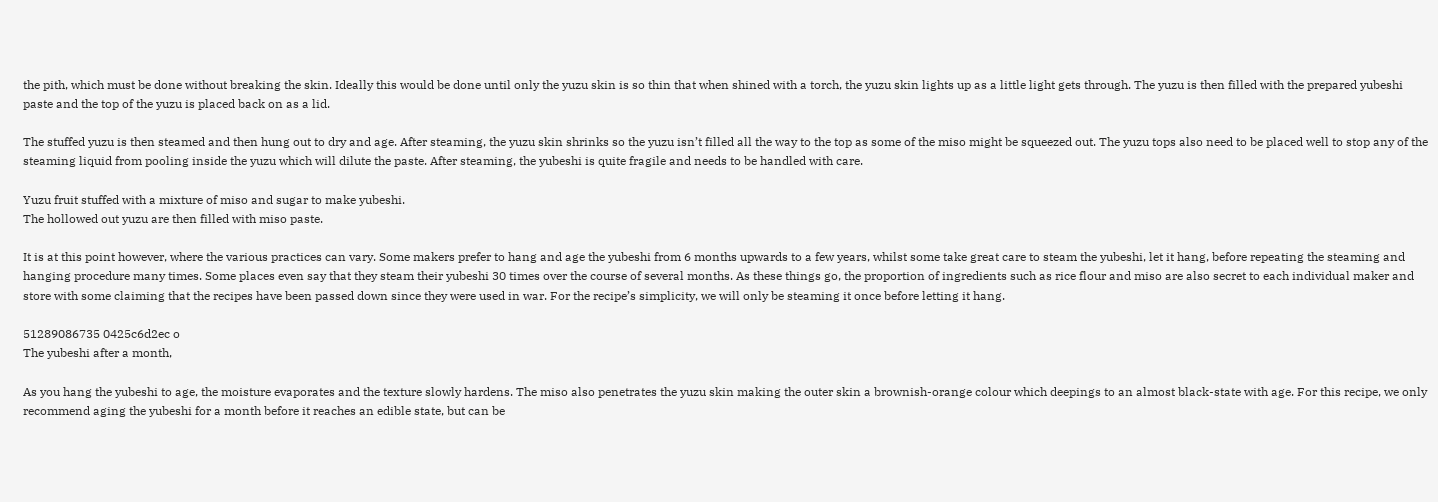the pith, which must be done without breaking the skin. Ideally this would be done until only the yuzu skin is so thin that when shined with a torch, the yuzu skin lights up as a little light gets through. The yuzu is then filled with the prepared yubeshi paste and the top of the yuzu is placed back on as a lid.

The stuffed yuzu is then steamed and then hung out to dry and age. After steaming, the yuzu skin shrinks so the yuzu isn’t filled all the way to the top as some of the miso might be squeezed out. The yuzu tops also need to be placed well to stop any of the steaming liquid from pooling inside the yuzu which will dilute the paste. After steaming, the yubeshi is quite fragile and needs to be handled with care.

Yuzu fruit stuffed with a mixture of miso and sugar to make yubeshi.
The hollowed out yuzu are then filled with miso paste.

It is at this point however, where the various practices can vary. Some makers prefer to hang and age the yubeshi from 6 months upwards to a few years, whilst some take great care to steam the yubeshi, let it hang, before repeating the steaming and hanging procedure many times. Some places even say that they steam their yubeshi 30 times over the course of several months. As these things go, the proportion of ingredients such as rice flour and miso are also secret to each individual maker and store with some claiming that the recipes have been passed down since they were used in war. For the recipe’s simplicity, we will only be steaming it once before letting it hang.

51289086735 0425c6d2ec o
The yubeshi after a month,

As you hang the yubeshi to age, the moisture evaporates and the texture slowly hardens. The miso also penetrates the yuzu skin making the outer skin a brownish-orange colour which deepings to an almost black-state with age. For this recipe, we only recommend aging the yubeshi for a month before it reaches an edible state, but can be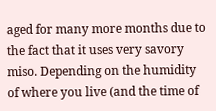aged for many more months due to the fact that it uses very savory miso. Depending on the humidity of where you live (and the time of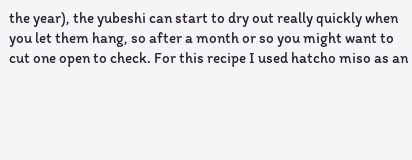the year), the yubeshi can start to dry out really quickly when you let them hang, so after a month or so you might want to cut one open to check. For this recipe I used hatcho miso as an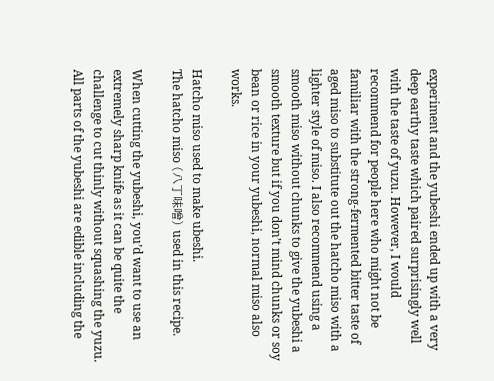experiment and the yubeshi ended up with a very deep earthy taste which paired surprisingly well with the taste of yuzu. However, I would recommend for people here who might not be familiar with the strong-fermented bitter taste of aged miso to substitute out the hatcho miso with a lighter style of miso. I also recommend using a smooth miso without chunks to give the yubeshi a smooth texture but if you don’t mind chunks or soy bean or rice in your yubeshi, normal miso also works.

Hatcho miso used to make ubeshi.
The hatcho miso (八丁味噌) used in this recipe.

When cutting the yubeshi, you’d want to use an extremely sharp knife as it can be quite the challenge to cut thinly without squashing the yuzu. All parts of the yubeshi are edible including the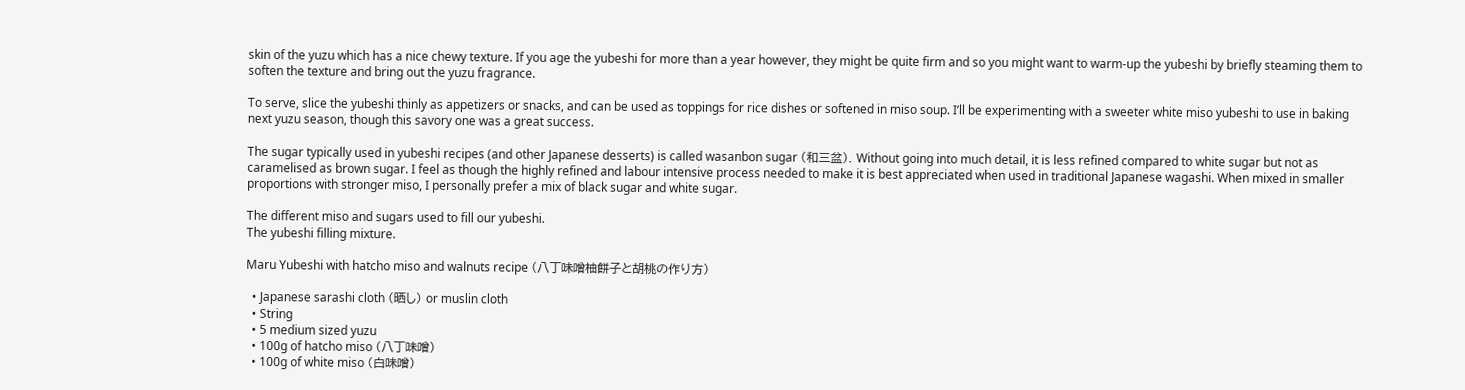skin of the yuzu which has a nice chewy texture. If you age the yubeshi for more than a year however, they might be quite firm and so you might want to warm-up the yubeshi by briefly steaming them to soften the texture and bring out the yuzu fragrance.

To serve, slice the yubeshi thinly as appetizers or snacks, and can be used as toppings for rice dishes or softened in miso soup. I’ll be experimenting with a sweeter white miso yubeshi to use in baking next yuzu season, though this savory one was a great success.

The sugar typically used in yubeshi recipes (and other Japanese desserts) is called wasanbon sugar (和三盆). Without going into much detail, it is less refined compared to white sugar but not as caramelised as brown sugar. I feel as though the highly refined and labour intensive process needed to make it is best appreciated when used in traditional Japanese wagashi. When mixed in smaller proportions with stronger miso, I personally prefer a mix of black sugar and white sugar.

The different miso and sugars used to fill our yubeshi.
The yubeshi filling mixture.

Maru Yubeshi with hatcho miso and walnuts recipe (八丁味噌柚餅子と胡桃の作り方)

  • Japanese sarashi cloth (晒し) or muslin cloth
  • String
  • 5 medium sized yuzu
  • 100g of hatcho miso (八丁味噌)
  • 100g of white miso (白味噌)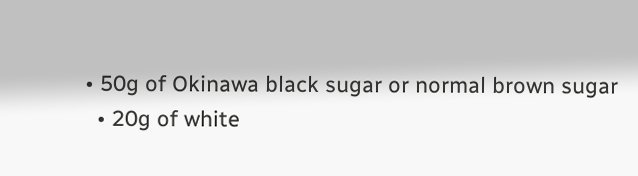• 50g of Okinawa black sugar or normal brown sugar
  • 20g of white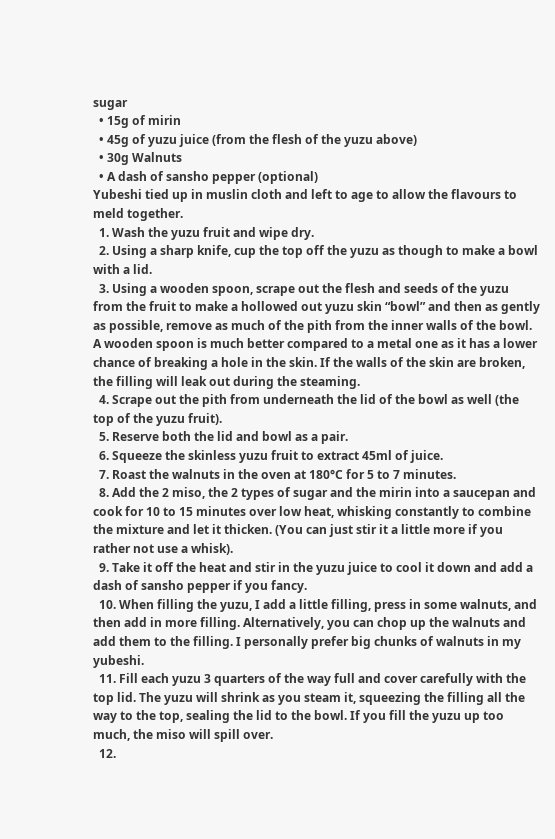sugar
  • 15g of mirin
  • 45g of yuzu juice (from the flesh of the yuzu above)
  • 30g Walnuts
  • A dash of sansho pepper (optional)
Yubeshi tied up in muslin cloth and left to age to allow the flavours to meld together.
  1. Wash the yuzu fruit and wipe dry.
  2. Using a sharp knife, cup the top off the yuzu as though to make a bowl with a lid.
  3. Using a wooden spoon, scrape out the flesh and seeds of the yuzu from the fruit to make a hollowed out yuzu skin “bowl” and then as gently as possible, remove as much of the pith from the inner walls of the bowl. A wooden spoon is much better compared to a metal one as it has a lower chance of breaking a hole in the skin. If the walls of the skin are broken, the filling will leak out during the steaming.
  4. Scrape out the pith from underneath the lid of the bowl as well (the top of the yuzu fruit).
  5. Reserve both the lid and bowl as a pair.
  6. Squeeze the skinless yuzu fruit to extract 45ml of juice.
  7. Roast the walnuts in the oven at 180°C for 5 to 7 minutes.
  8. Add the 2 miso, the 2 types of sugar and the mirin into a saucepan and cook for 10 to 15 minutes over low heat, whisking constantly to combine the mixture and let it thicken. (You can just stir it a little more if you rather not use a whisk).
  9. Take it off the heat and stir in the yuzu juice to cool it down and add a dash of sansho pepper if you fancy.
  10. When filling the yuzu, I add a little filling, press in some walnuts, and then add in more filling. Alternatively, you can chop up the walnuts and add them to the filling. I personally prefer big chunks of walnuts in my yubeshi.
  11. Fill each yuzu 3 quarters of the way full and cover carefully with the top lid. The yuzu will shrink as you steam it, squeezing the filling all the way to the top, sealing the lid to the bowl. If you fill the yuzu up too much, the miso will spill over.
  12.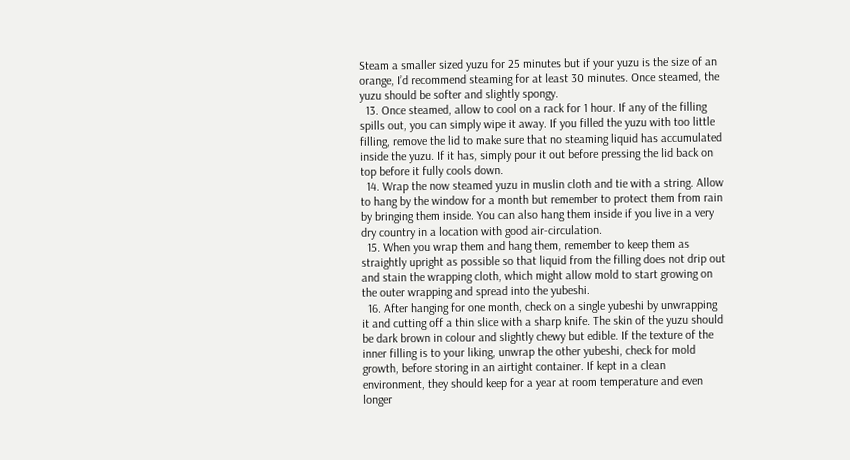Steam a smaller sized yuzu for 25 minutes but if your yuzu is the size of an orange, I’d recommend steaming for at least 30 minutes. Once steamed, the yuzu should be softer and slightly spongy.
  13. Once steamed, allow to cool on a rack for 1 hour. If any of the filling spills out, you can simply wipe it away. If you filled the yuzu with too little filling, remove the lid to make sure that no steaming liquid has accumulated inside the yuzu. If it has, simply pour it out before pressing the lid back on top before it fully cools down.
  14. Wrap the now steamed yuzu in muslin cloth and tie with a string. Allow to hang by the window for a month but remember to protect them from rain by bringing them inside. You can also hang them inside if you live in a very dry country in a location with good air-circulation.
  15. When you wrap them and hang them, remember to keep them as straightly upright as possible so that liquid from the filling does not drip out and stain the wrapping cloth, which might allow mold to start growing on the outer wrapping and spread into the yubeshi.
  16. After hanging for one month, check on a single yubeshi by unwrapping it and cutting off a thin slice with a sharp knife. The skin of the yuzu should be dark brown in colour and slightly chewy but edible. If the texture of the inner filling is to your liking, unwrap the other yubeshi, check for mold growth, before storing in an airtight container. If kept in a clean environment, they should keep for a year at room temperature and even longer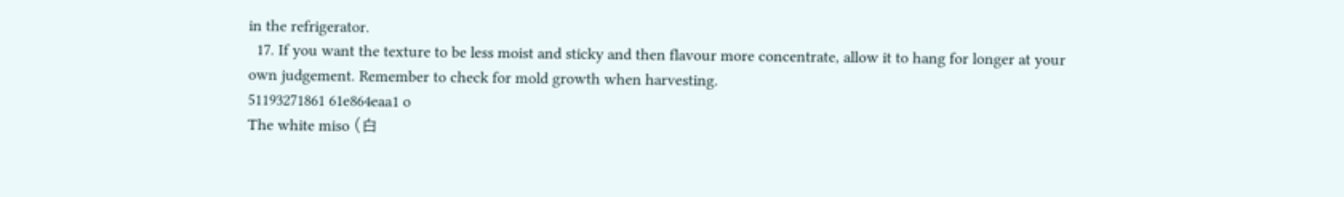in the refrigerator.
  17. If you want the texture to be less moist and sticky and then flavour more concentrate, allow it to hang for longer at your own judgement. Remember to check for mold growth when harvesting.
51193271861 61e864eaa1 o
The white miso (白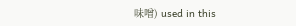味噌) used in this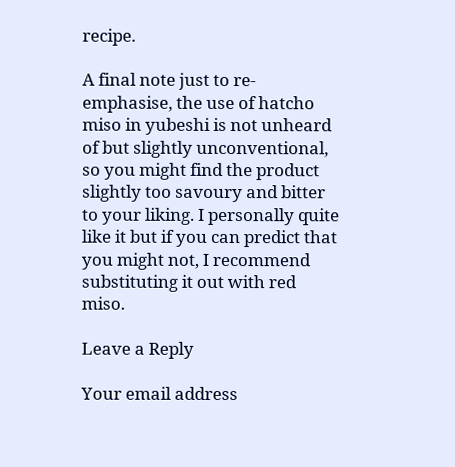recipe.

A final note just to re-emphasise, the use of hatcho miso in yubeshi is not unheard of but slightly unconventional, so you might find the product slightly too savoury and bitter to your liking. I personally quite like it but if you can predict that you might not, I recommend substituting it out with red miso.

Leave a Reply

Your email address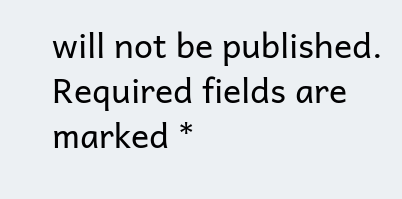will not be published. Required fields are marked *